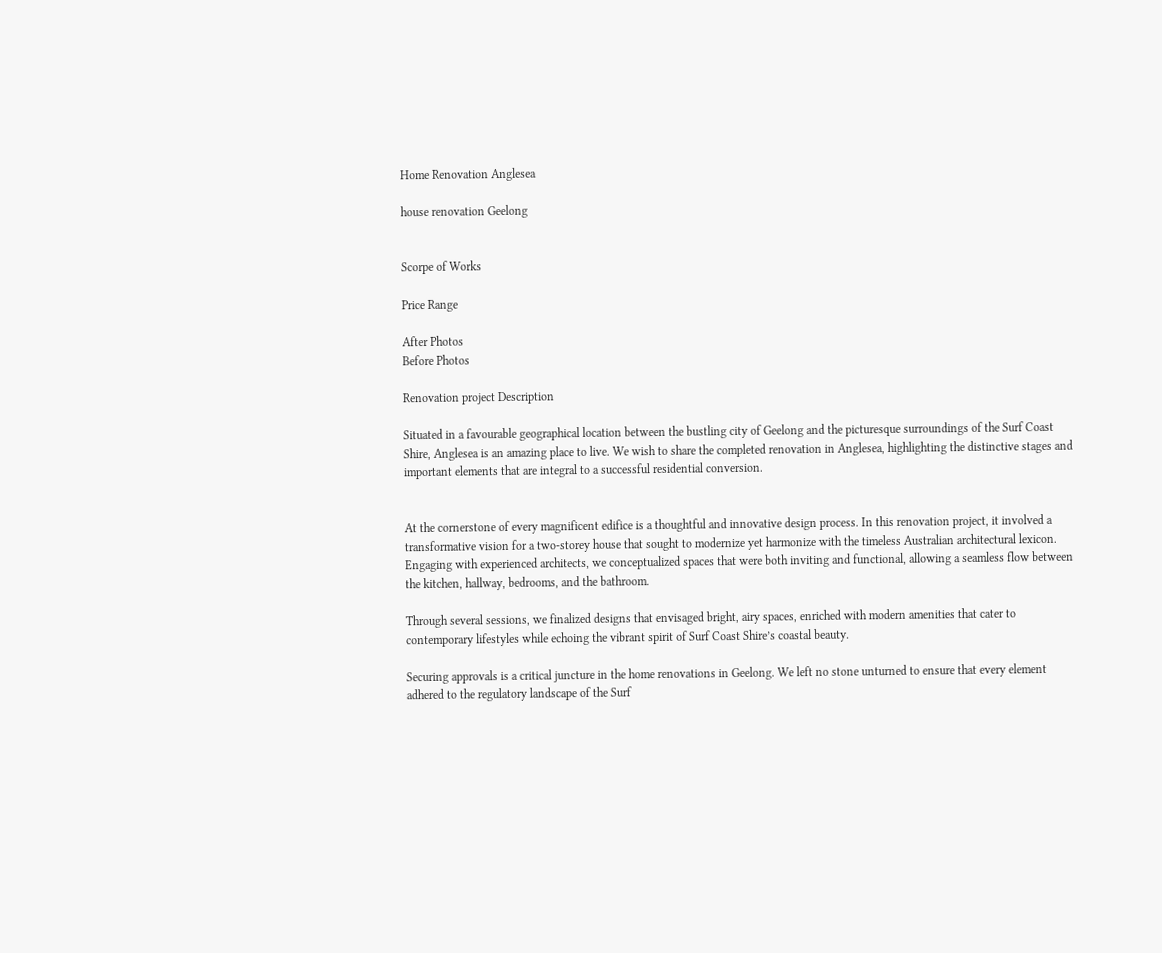Home Renovation Anglesea

house renovation Geelong


Scorpe of Works

Price Range

After Photos
Before Photos

Renovation project Description

Situated in a favourable geographical location between the bustling city of Geelong and the picturesque surroundings of the Surf Coast Shire, Anglesea is an amazing place to live. We wish to share the completed renovation in Anglesea, highlighting the distinctive stages and important elements that are integral to a successful residential conversion.


At the cornerstone of every magnificent edifice is a thoughtful and innovative design process. In this renovation project, it involved a transformative vision for a two-storey house that sought to modernize yet harmonize with the timeless Australian architectural lexicon. Engaging with experienced architects, we conceptualized spaces that were both inviting and functional, allowing a seamless flow between the kitchen, hallway, bedrooms, and the bathroom.

Through several sessions, we finalized designs that envisaged bright, airy spaces, enriched with modern amenities that cater to contemporary lifestyles while echoing the vibrant spirit of Surf Coast Shire’s coastal beauty.

Securing approvals is a critical juncture in the home renovations in Geelong. We left no stone unturned to ensure that every element adhered to the regulatory landscape of the Surf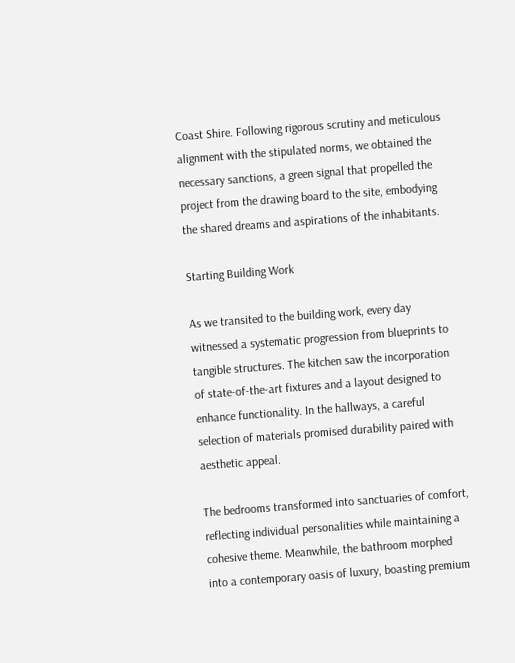Coast Shire. Following rigorous scrutiny and meticulous alignment with the stipulated norms, we obtained the necessary sanctions, a green signal that propelled the project from the drawing board to the site, embodying the shared dreams and aspirations of the inhabitants.

Starting Building Work

As we transited to the building work, every day witnessed a systematic progression from blueprints to tangible structures. The kitchen saw the incorporation of state-of-the-art fixtures and a layout designed to enhance functionality. In the hallways, a careful selection of materials promised durability paired with aesthetic appeal.

The bedrooms transformed into sanctuaries of comfort, reflecting individual personalities while maintaining a cohesive theme. Meanwhile, the bathroom morphed into a contemporary oasis of luxury, boasting premium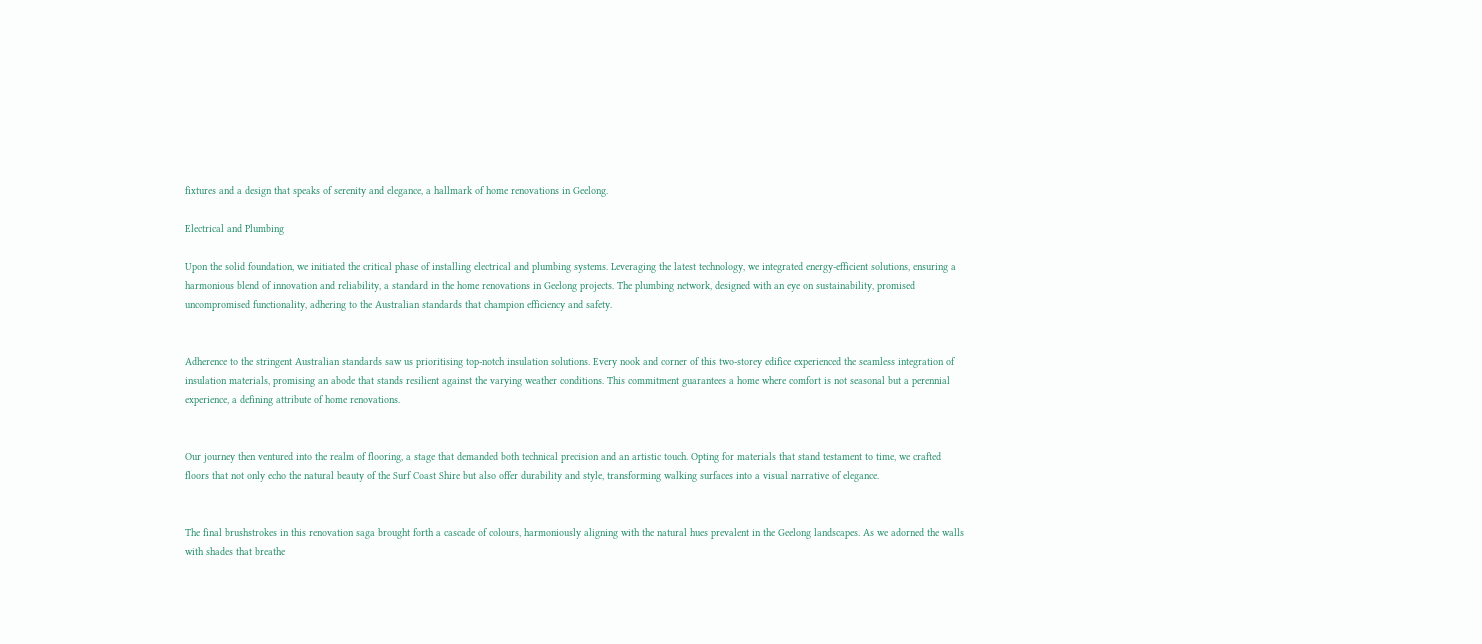fixtures and a design that speaks of serenity and elegance, a hallmark of home renovations in Geelong.

Electrical and Plumbing

Upon the solid foundation, we initiated the critical phase of installing electrical and plumbing systems. Leveraging the latest technology, we integrated energy-efficient solutions, ensuring a harmonious blend of innovation and reliability, a standard in the home renovations in Geelong projects. The plumbing network, designed with an eye on sustainability, promised uncompromised functionality, adhering to the Australian standards that champion efficiency and safety.


Adherence to the stringent Australian standards saw us prioritising top-notch insulation solutions. Every nook and corner of this two-storey edifice experienced the seamless integration of insulation materials, promising an abode that stands resilient against the varying weather conditions. This commitment guarantees a home where comfort is not seasonal but a perennial experience, a defining attribute of home renovations.


Our journey then ventured into the realm of flooring, a stage that demanded both technical precision and an artistic touch. Opting for materials that stand testament to time, we crafted floors that not only echo the natural beauty of the Surf Coast Shire but also offer durability and style, transforming walking surfaces into a visual narrative of elegance.


The final brushstrokes in this renovation saga brought forth a cascade of colours, harmoniously aligning with the natural hues prevalent in the Geelong landscapes. As we adorned the walls with shades that breathe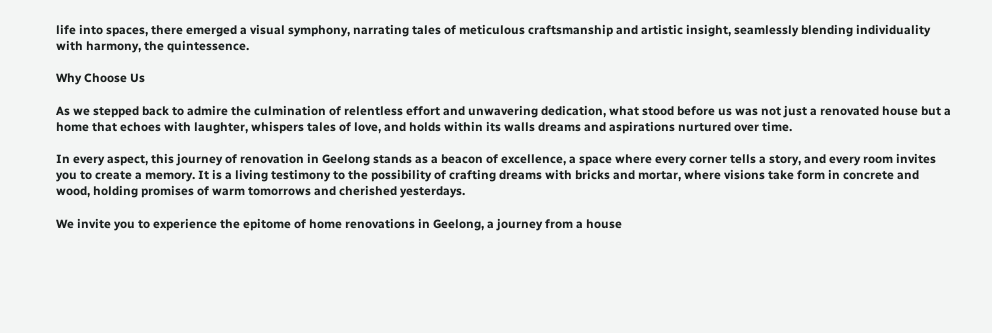life into spaces, there emerged a visual symphony, narrating tales of meticulous craftsmanship and artistic insight, seamlessly blending individuality with harmony, the quintessence.

Why Choose Us

As we stepped back to admire the culmination of relentless effort and unwavering dedication, what stood before us was not just a renovated house but a home that echoes with laughter, whispers tales of love, and holds within its walls dreams and aspirations nurtured over time.

In every aspect, this journey of renovation in Geelong stands as a beacon of excellence, a space where every corner tells a story, and every room invites you to create a memory. It is a living testimony to the possibility of crafting dreams with bricks and mortar, where visions take form in concrete and wood, holding promises of warm tomorrows and cherished yesterdays.

We invite you to experience the epitome of home renovations in Geelong, a journey from a house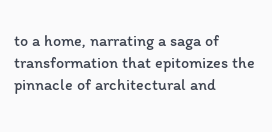to a home, narrating a saga of transformation that epitomizes the pinnacle of architectural and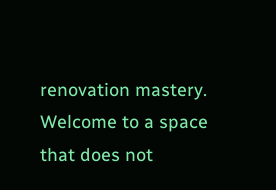renovation mastery. Welcome to a space that does not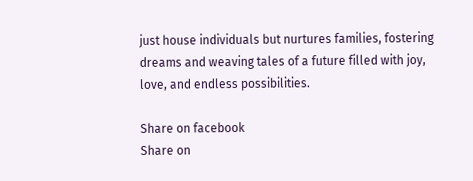just house individuals but nurtures families, fostering dreams and weaving tales of a future filled with joy, love, and endless possibilities.

Share on facebook
Share on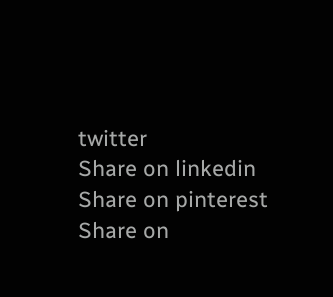twitter
Share on linkedin
Share on pinterest
Share on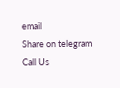email
Share on telegram
Call Us